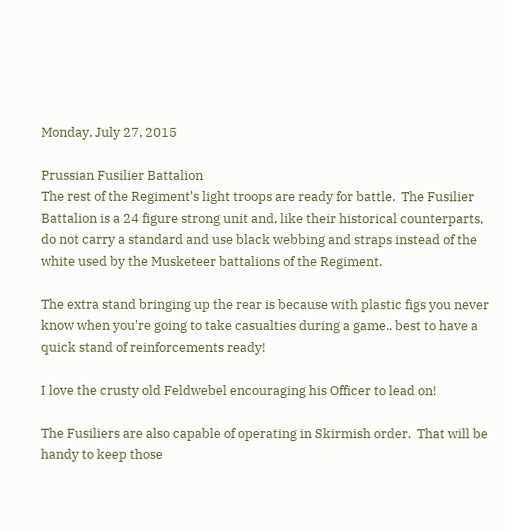Monday, July 27, 2015

Prussian Fusilier Battalion
The rest of the Regiment's light troops are ready for battle.  The Fusilier Battalion is a 24 figure strong unit and, like their historical counterparts, do not carry a standard and use black webbing and straps instead of the white used by the Musketeer battalions of the Regiment.

The extra stand bringing up the rear is because with plastic figs you never know when you're going to take casualties during a game.. best to have a quick stand of reinforcements ready!

I love the crusty old Feldwebel encouraging his Officer to lead on!

The Fusiliers are also capable of operating in Skirmish order.  That will be handy to keep those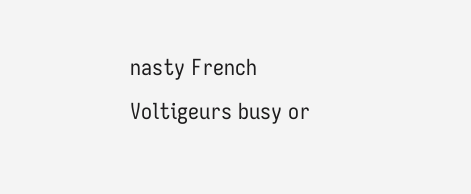nasty French Voltigeurs busy or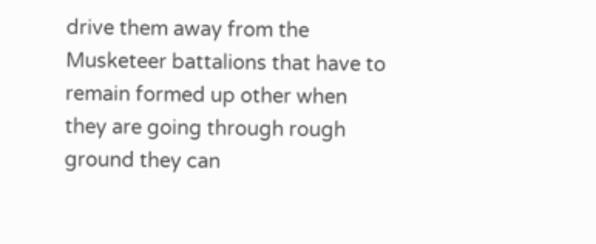drive them away from the Musketeer battalions that have to remain formed up other when they are going through rough ground they can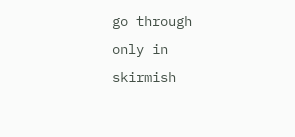go through only in skirmish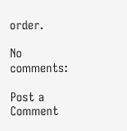order.

No comments:

Post a Comment